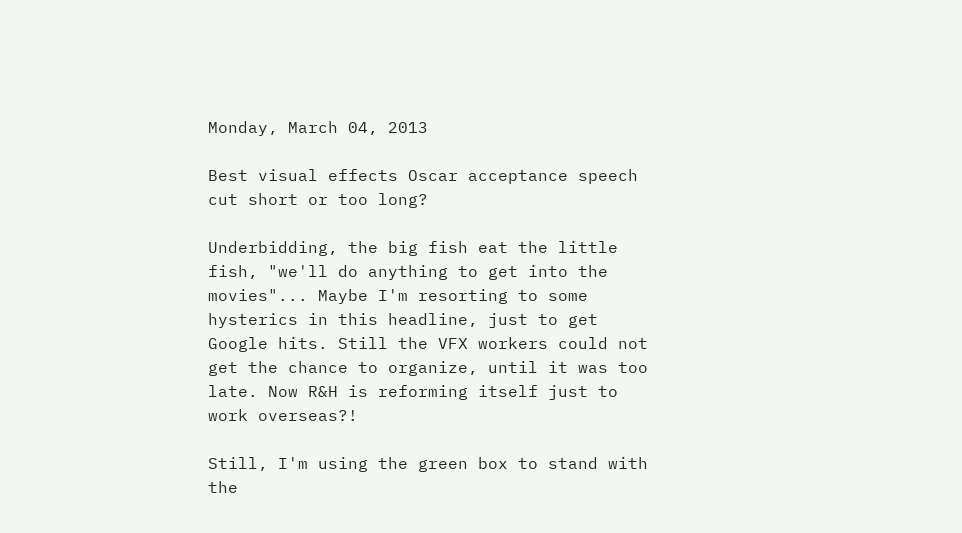Monday, March 04, 2013

Best visual effects Oscar acceptance speech cut short or too long?

Underbidding, the big fish eat the little fish, "we'll do anything to get into the movies"... Maybe I'm resorting to some hysterics in this headline, just to get Google hits. Still the VFX workers could not get the chance to organize, until it was too late. Now R&H is reforming itself just to work overseas?!

Still, I'm using the green box to stand with the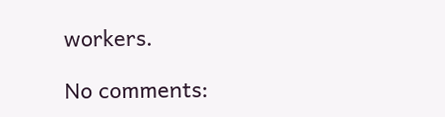workers.

No comments: